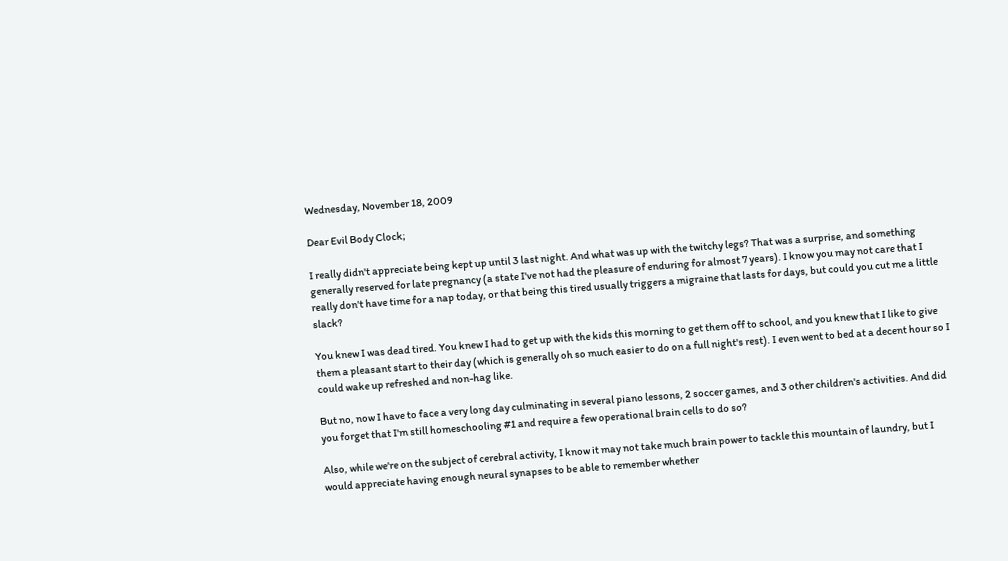Wednesday, November 18, 2009

Dear Evil Body Clock;

I really didn't appreciate being kept up until 3 last night. And what was up with the twitchy legs? That was a surprise, and something generally reserved for late pregnancy (a state I've not had the pleasure of enduring for almost 7 years). I know you may not care that I really don't have time for a nap today, or that being this tired usually triggers a migraine that lasts for days, but could you cut me a little slack?

You knew I was dead tired. You knew I had to get up with the kids this morning to get them off to school, and you knew that I like to give them a pleasant start to their day (which is generally oh so much easier to do on a full night's rest). I even went to bed at a decent hour so I could wake up refreshed and non-hag like.

But no, now I have to face a very long day culminating in several piano lessons, 2 soccer games, and 3 other children's activities. And did you forget that I'm still homeschooling #1 and require a few operational brain cells to do so?

Also, while we're on the subject of cerebral activity, I know it may not take much brain power to tackle this mountain of laundry, but I would appreciate having enough neural synapses to be able to remember whether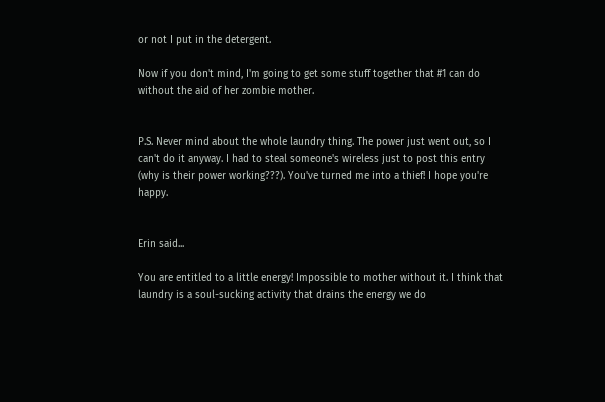or not I put in the detergent.

Now if you don't mind, I'm going to get some stuff together that #1 can do without the aid of her zombie mother.


P.S. Never mind about the whole laundry thing. The power just went out, so I can't do it anyway. I had to steal someone's wireless just to post this entry (why is their power working???). You've turned me into a thief! I hope you're happy.


Erin said...

You are entitled to a little energy! Impossible to mother without it. I think that laundry is a soul-sucking activity that drains the energy we do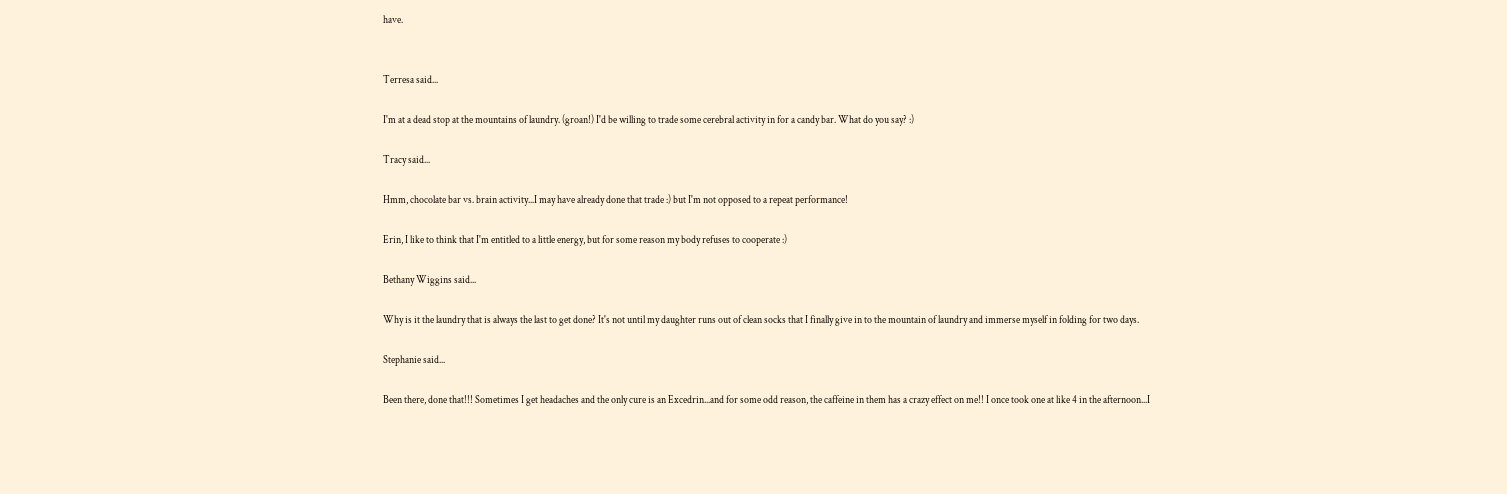have.


Terresa said...

I'm at a dead stop at the mountains of laundry. (groan!) I'd be willing to trade some cerebral activity in for a candy bar. What do you say? :)

Tracy said...

Hmm, chocolate bar vs. brain activity...I may have already done that trade :) but I'm not opposed to a repeat performance!

Erin, I like to think that I'm entitled to a little energy, but for some reason my body refuses to cooperate :)

Bethany Wiggins said...

Why is it the laundry that is always the last to get done? It's not until my daughter runs out of clean socks that I finally give in to the mountain of laundry and immerse myself in folding for two days.

Stephanie said...

Been there, done that!!! Sometimes I get headaches and the only cure is an Excedrin...and for some odd reason, the caffeine in them has a crazy effect on me!! I once took one at like 4 in the afternoon...I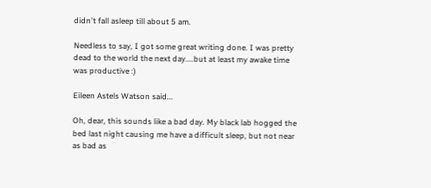didn't fall asleep till about 5 am.

Needless to say, I got some great writing done. I was pretty dead to the world the next day....but at least my awake time was productive :)

Eileen Astels Watson said...

Oh, dear, this sounds like a bad day. My black lab hogged the bed last night causing me have a difficult sleep, but not near as bad as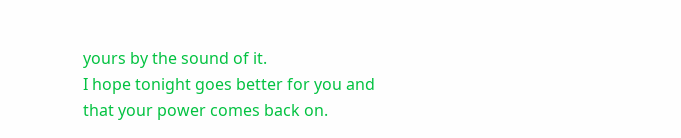yours by the sound of it.
I hope tonight goes better for you and that your power comes back on.